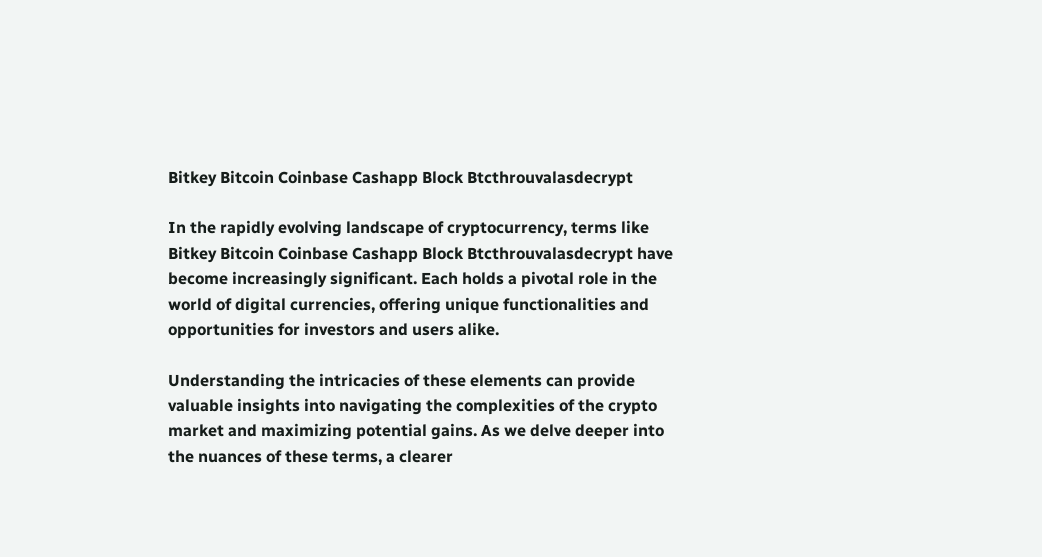Bitkey Bitcoin Coinbase Cashapp Block Btcthrouvalasdecrypt

In the rapidly evolving landscape of cryptocurrency, terms like Bitkey Bitcoin Coinbase Cashapp Block Btcthrouvalasdecrypt have become increasingly significant. Each holds a pivotal role in the world of digital currencies, offering unique functionalities and opportunities for investors and users alike.

Understanding the intricacies of these elements can provide valuable insights into navigating the complexities of the crypto market and maximizing potential gains. As we delve deeper into the nuances of these terms, a clearer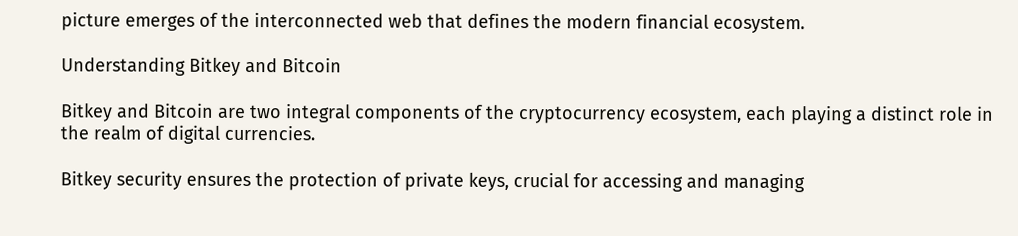picture emerges of the interconnected web that defines the modern financial ecosystem.

Understanding Bitkey and Bitcoin

Bitkey and Bitcoin are two integral components of the cryptocurrency ecosystem, each playing a distinct role in the realm of digital currencies.

Bitkey security ensures the protection of private keys, crucial for accessing and managing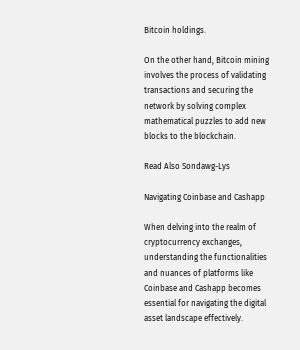Bitcoin holdings.

On the other hand, Bitcoin mining involves the process of validating transactions and securing the network by solving complex mathematical puzzles to add new blocks to the blockchain.

Read Also Sondawg-Lys

Navigating Coinbase and Cashapp

When delving into the realm of cryptocurrency exchanges, understanding the functionalities and nuances of platforms like Coinbase and Cashapp becomes essential for navigating the digital asset landscape effectively.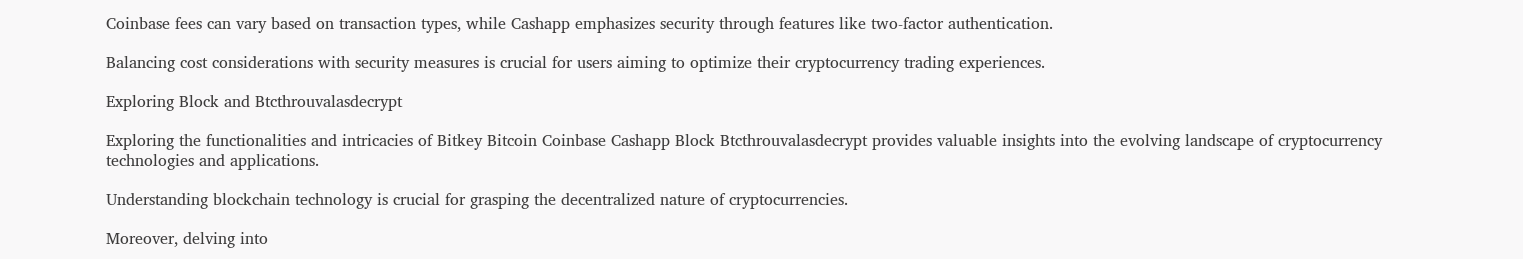Coinbase fees can vary based on transaction types, while Cashapp emphasizes security through features like two-factor authentication.

Balancing cost considerations with security measures is crucial for users aiming to optimize their cryptocurrency trading experiences.

Exploring Block and Btcthrouvalasdecrypt

Exploring the functionalities and intricacies of Bitkey Bitcoin Coinbase Cashapp Block Btcthrouvalasdecrypt provides valuable insights into the evolving landscape of cryptocurrency technologies and applications.

Understanding blockchain technology is crucial for grasping the decentralized nature of cryptocurrencies.

Moreover, delving into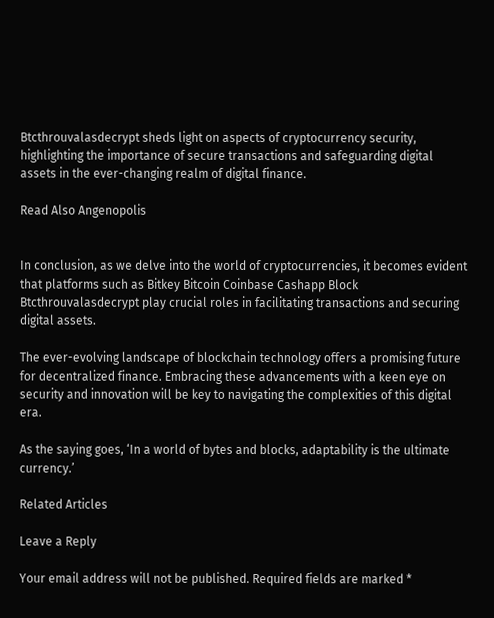Btcthrouvalasdecrypt sheds light on aspects of cryptocurrency security, highlighting the importance of secure transactions and safeguarding digital assets in the ever-changing realm of digital finance.

Read Also Angenopolis


In conclusion, as we delve into the world of cryptocurrencies, it becomes evident that platforms such as Bitkey Bitcoin Coinbase Cashapp Block Btcthrouvalasdecrypt play crucial roles in facilitating transactions and securing digital assets.

The ever-evolving landscape of blockchain technology offers a promising future for decentralized finance. Embracing these advancements with a keen eye on security and innovation will be key to navigating the complexities of this digital era.

As the saying goes, ‘In a world of bytes and blocks, adaptability is the ultimate currency.’

Related Articles

Leave a Reply

Your email address will not be published. Required fields are marked *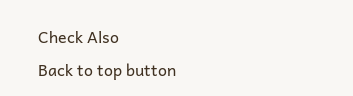Check Also
Back to top button